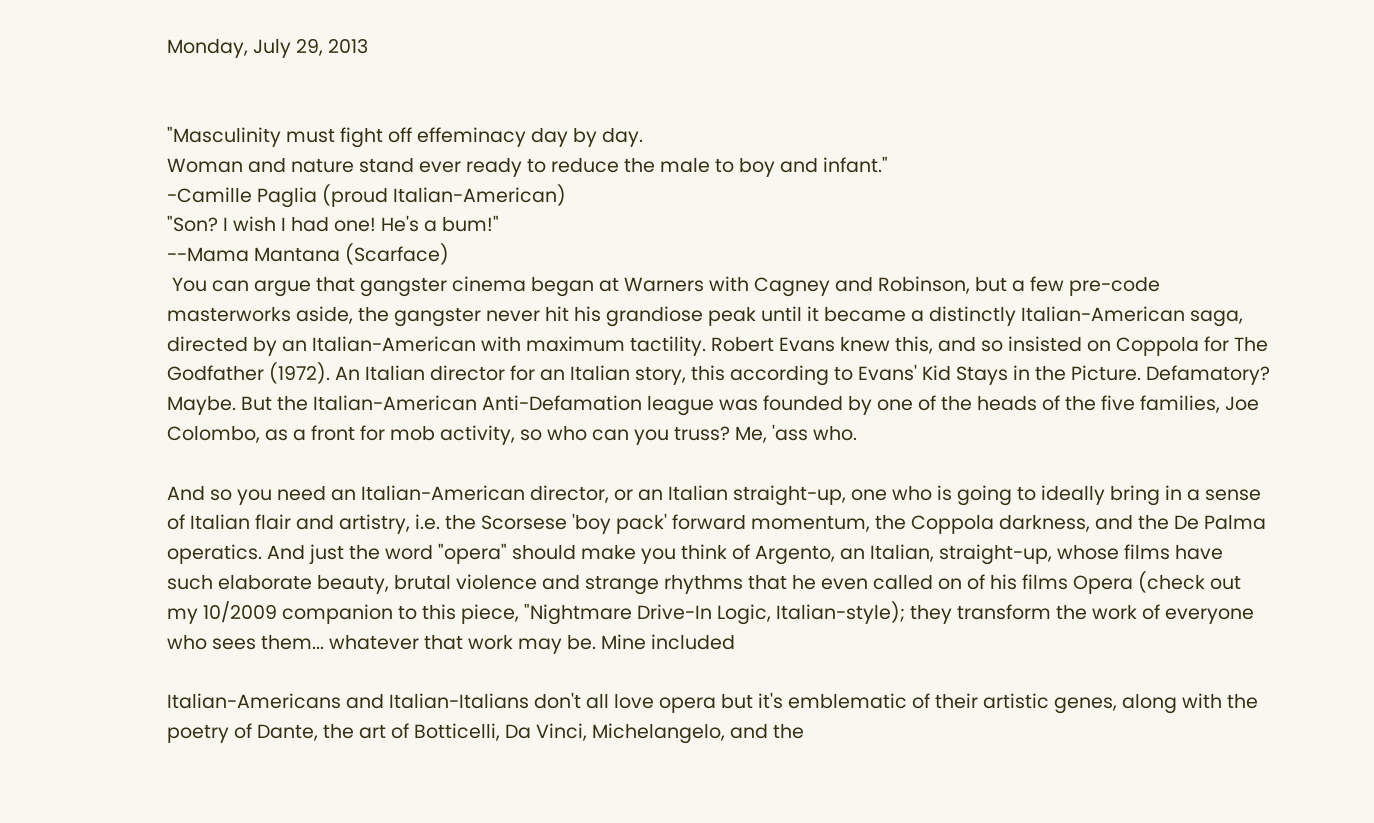Monday, July 29, 2013


"Masculinity must fight off effeminacy day by day.
Woman and nature stand ever ready to reduce the male to boy and infant."
-Camille Paglia (proud Italian-American)
"Son? I wish I had one! He's a bum!"
--Mama Mantana (Scarface)
 You can argue that gangster cinema began at Warners with Cagney and Robinson, but a few pre-code masterworks aside, the gangster never hit his grandiose peak until it became a distinctly Italian-American saga, directed by an Italian-American with maximum tactility. Robert Evans knew this, and so insisted on Coppola for The Godfather (1972). An Italian director for an Italian story, this according to Evans' Kid Stays in the Picture. Defamatory? Maybe. But the Italian-American Anti-Defamation league was founded by one of the heads of the five families, Joe Colombo, as a front for mob activity, so who can you truss? Me, 'ass who.

And so you need an Italian-American director, or an Italian straight-up, one who is going to ideally bring in a sense of Italian flair and artistry, i.e. the Scorsese 'boy pack' forward momentum, the Coppola darkness, and the De Palma operatics. And just the word "opera" should make you think of Argento, an Italian, straight-up, whose films have such elaborate beauty, brutal violence and strange rhythms that he even called on of his films Opera (check out my 10/2009 companion to this piece, "Nightmare Drive-In Logic, Italian-style); they transform the work of everyone who sees them... whatever that work may be. Mine included

Italian-Americans and Italian-Italians don't all love opera but it's emblematic of their artistic genes, along with the poetry of Dante, the art of Botticelli, Da Vinci, Michelangelo, and the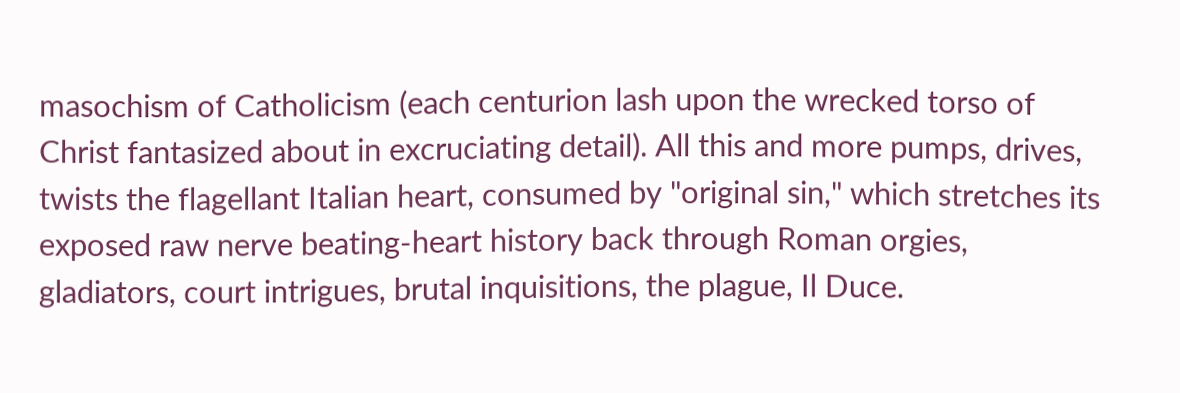masochism of Catholicism (each centurion lash upon the wrecked torso of Christ fantasized about in excruciating detail). All this and more pumps, drives, twists the flagellant Italian heart, consumed by "original sin," which stretches its exposed raw nerve beating-heart history back through Roman orgies, gladiators, court intrigues, brutal inquisitions, the plague, Il Duce.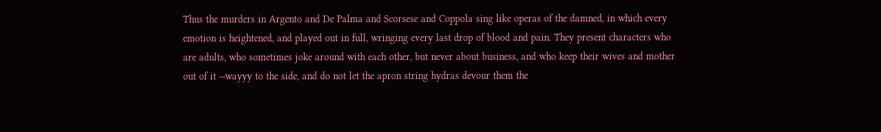Thus the murders in Argento and De Palma and Scorsese and Coppola sing like operas of the damned, in which every emotion is heightened, and played out in full, wringing every last drop of blood and pain. They present characters who are adults, who sometimes joke around with each other, but never about business, and who keep their wives and mother out of it --wayyy to the side, and do not let the apron string hydras devour them the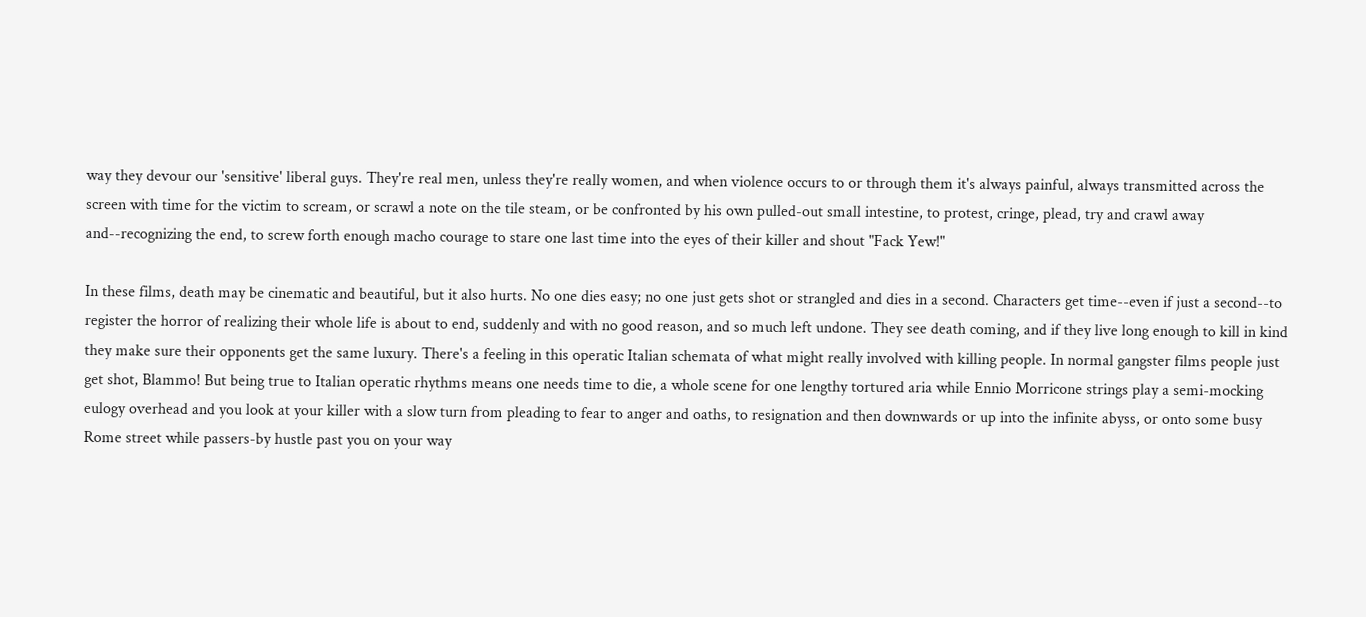way they devour our 'sensitive' liberal guys. They're real men, unless they're really women, and when violence occurs to or through them it's always painful, always transmitted across the screen with time for the victim to scream, or scrawl a note on the tile steam, or be confronted by his own pulled-out small intestine, to protest, cringe, plead, try and crawl away and--recognizing the end, to screw forth enough macho courage to stare one last time into the eyes of their killer and shout "Fack Yew!"

In these films, death may be cinematic and beautiful, but it also hurts. No one dies easy; no one just gets shot or strangled and dies in a second. Characters get time--even if just a second--to register the horror of realizing their whole life is about to end, suddenly and with no good reason, and so much left undone. They see death coming, and if they live long enough to kill in kind they make sure their opponents get the same luxury. There's a feeling in this operatic Italian schemata of what might really involved with killing people. In normal gangster films people just get shot, Blammo! But being true to Italian operatic rhythms means one needs time to die, a whole scene for one lengthy tortured aria while Ennio Morricone strings play a semi-mocking eulogy overhead and you look at your killer with a slow turn from pleading to fear to anger and oaths, to resignation and then downwards or up into the infinite abyss, or onto some busy Rome street while passers-by hustle past you on your way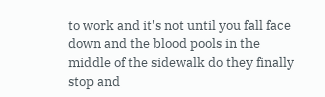to work and it's not until you fall face down and the blood pools in the middle of the sidewalk do they finally stop and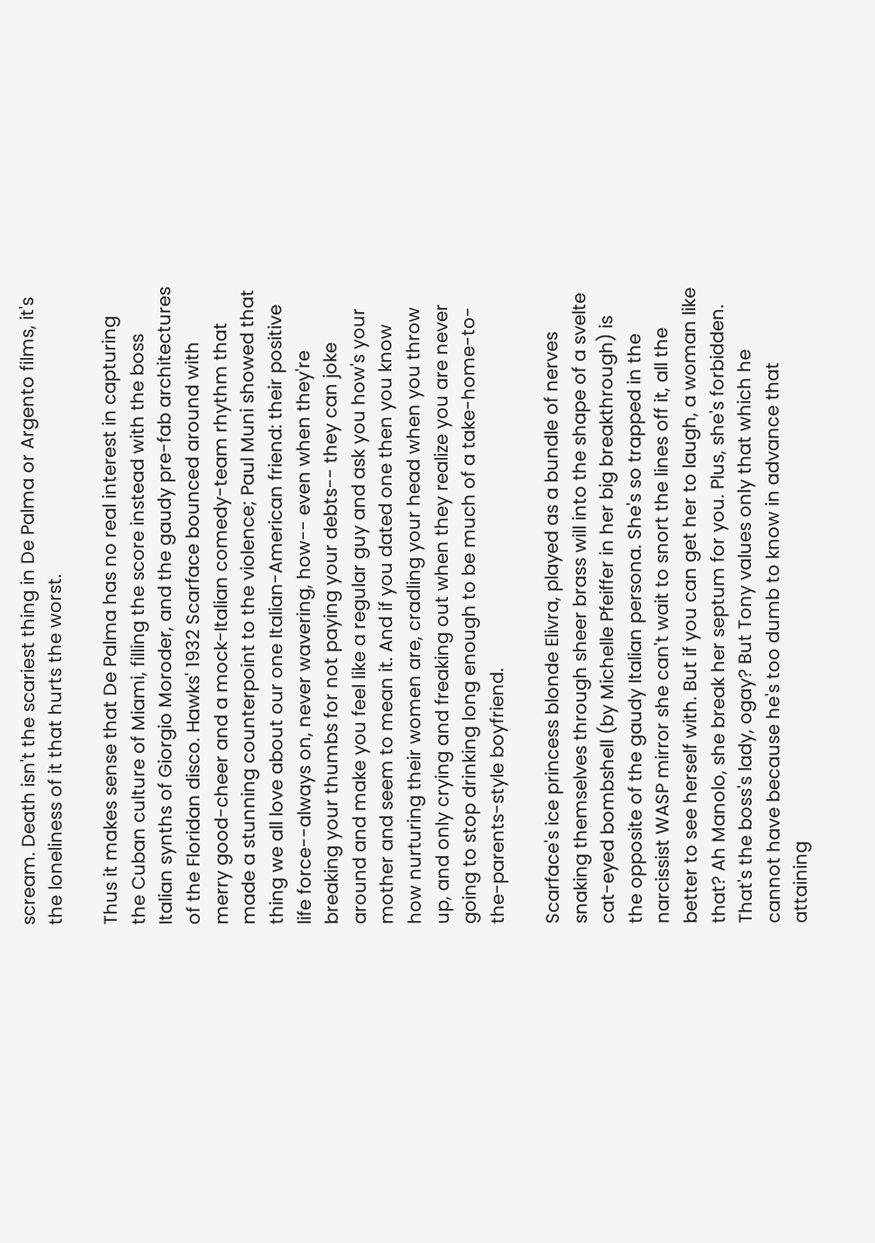scream. Death isn't the scariest thing in De Palma or Argento films, it's the loneliness of it that hurts the worst.

Thus it makes sense that De Palma has no real interest in capturing the Cuban culture of Miami, filling the score instead with the boss Italian synths of Giorgio Moroder, and the gaudy pre-fab architectures of the Floridan disco. Hawks' 1932 Scarface bounced around with merry good-cheer and a mock-Italian comedy-team rhythm that made a stunning counterpoint to the violence; Paul Muni showed that thing we all love about our one Italian-American friend: their positive life force--always on, never wavering, how-- even when they're breaking your thumbs for not paying your debts-- they can joke around and make you feel like a regular guy and ask you how's your mother and seem to mean it. And if you dated one then you know how nurturing their women are, cradling your head when you throw up, and only crying and freaking out when they realize you are never going to stop drinking long enough to be much of a take-home-to-the-parents-style boyfriend.

Scarface's ice princess blonde Elivra, played as a bundle of nerves snaking themselves through sheer brass will into the shape of a svelte cat-eyed bombshell (by Michelle Pfeiffer in her big breakthrough) is the opposite of the gaudy Italian persona. She's so trapped in the narcissist WASP mirror she can't wait to snort the lines off it, all the better to see herself with. But if you can get her to laugh, a woman like that? Ah Manolo, she break her septum for you. Plus, she's forbidden. That's the boss's lady, ogay? But Tony values only that which he cannot have because he's too dumb to know in advance that attaining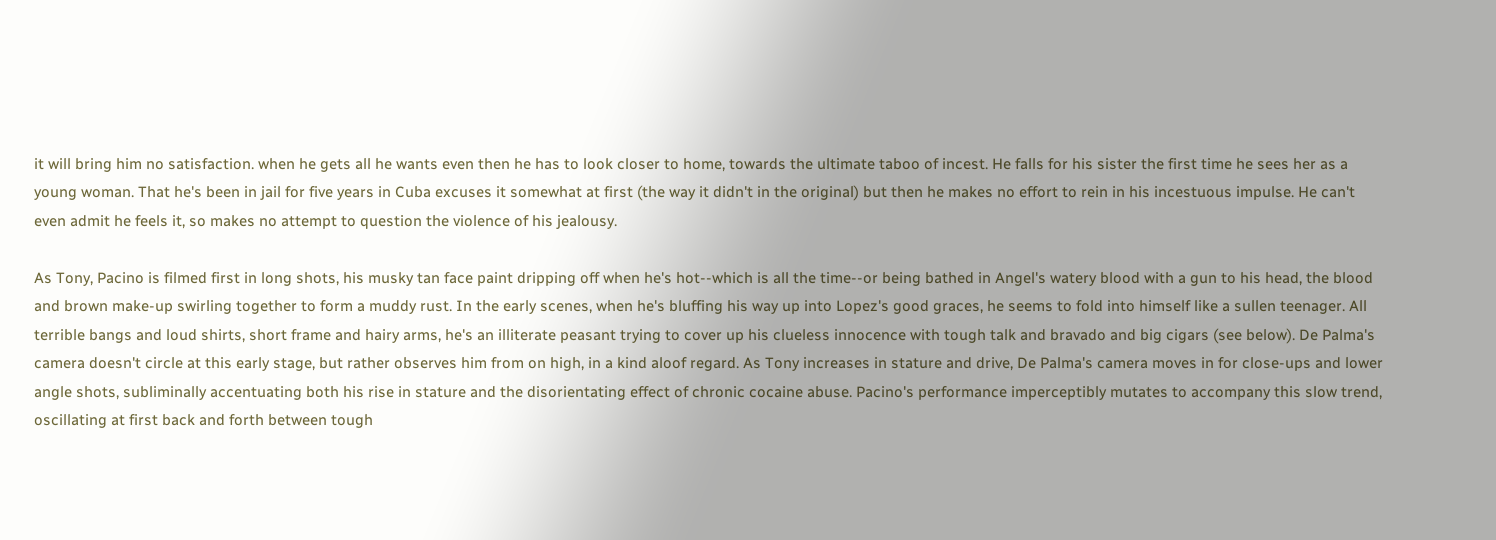it will bring him no satisfaction. when he gets all he wants even then he has to look closer to home, towards the ultimate taboo of incest. He falls for his sister the first time he sees her as a young woman. That he's been in jail for five years in Cuba excuses it somewhat at first (the way it didn't in the original) but then he makes no effort to rein in his incestuous impulse. He can't even admit he feels it, so makes no attempt to question the violence of his jealousy.

As Tony, Pacino is filmed first in long shots, his musky tan face paint dripping off when he's hot--which is all the time--or being bathed in Angel's watery blood with a gun to his head, the blood and brown make-up swirling together to form a muddy rust. In the early scenes, when he's bluffing his way up into Lopez's good graces, he seems to fold into himself like a sullen teenager. All terrible bangs and loud shirts, short frame and hairy arms, he's an illiterate peasant trying to cover up his clueless innocence with tough talk and bravado and big cigars (see below). De Palma's camera doesn't circle at this early stage, but rather observes him from on high, in a kind aloof regard. As Tony increases in stature and drive, De Palma's camera moves in for close-ups and lower angle shots, subliminally accentuating both his rise in stature and the disorientating effect of chronic cocaine abuse. Pacino's performance imperceptibly mutates to accompany this slow trend, oscillating at first back and forth between tough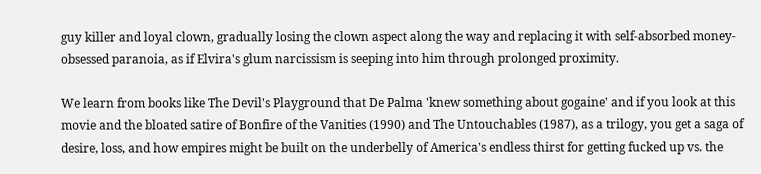guy killer and loyal clown, gradually losing the clown aspect along the way and replacing it with self-absorbed money-obsessed paranoia, as if Elvira's glum narcissism is seeping into him through prolonged proximity.

We learn from books like The Devil's Playground that De Palma 'knew something about gogaine' and if you look at this movie and the bloated satire of Bonfire of the Vanities (1990) and The Untouchables (1987), as a trilogy, you get a saga of desire, loss, and how empires might be built on the underbelly of America's endless thirst for getting fucked up vs. the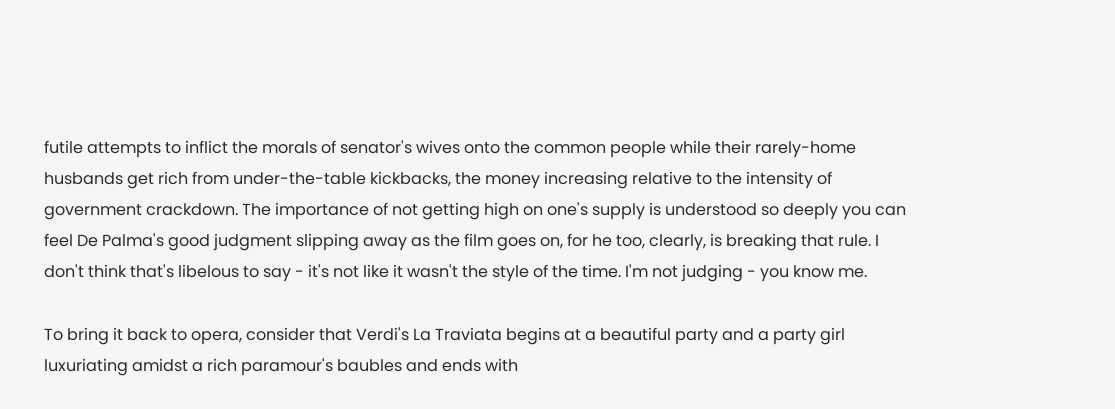futile attempts to inflict the morals of senator's wives onto the common people while their rarely-home husbands get rich from under-the-table kickbacks, the money increasing relative to the intensity of government crackdown. The importance of not getting high on one's supply is understood so deeply you can feel De Palma's good judgment slipping away as the film goes on, for he too, clearly, is breaking that rule. I don't think that's libelous to say - it's not like it wasn't the style of the time. I'm not judging - you know me.

To bring it back to opera, consider that Verdi's La Traviata begins at a beautiful party and a party girl luxuriating amidst a rich paramour's baubles and ends with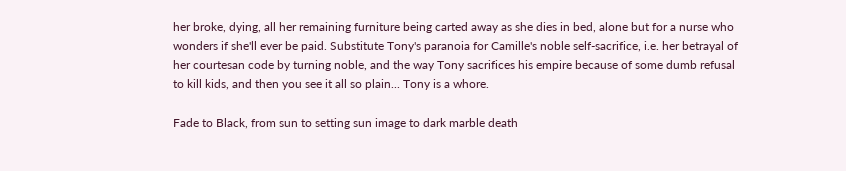her broke, dying, all her remaining furniture being carted away as she dies in bed, alone but for a nurse who wonders if she'll ever be paid. Substitute Tony's paranoia for Camille's noble self-sacrifice, i.e. her betrayal of her courtesan code by turning noble, and the way Tony sacrifices his empire because of some dumb refusal to kill kids, and then you see it all so plain... Tony is a whore.

Fade to Black, from sun to setting sun image to dark marble death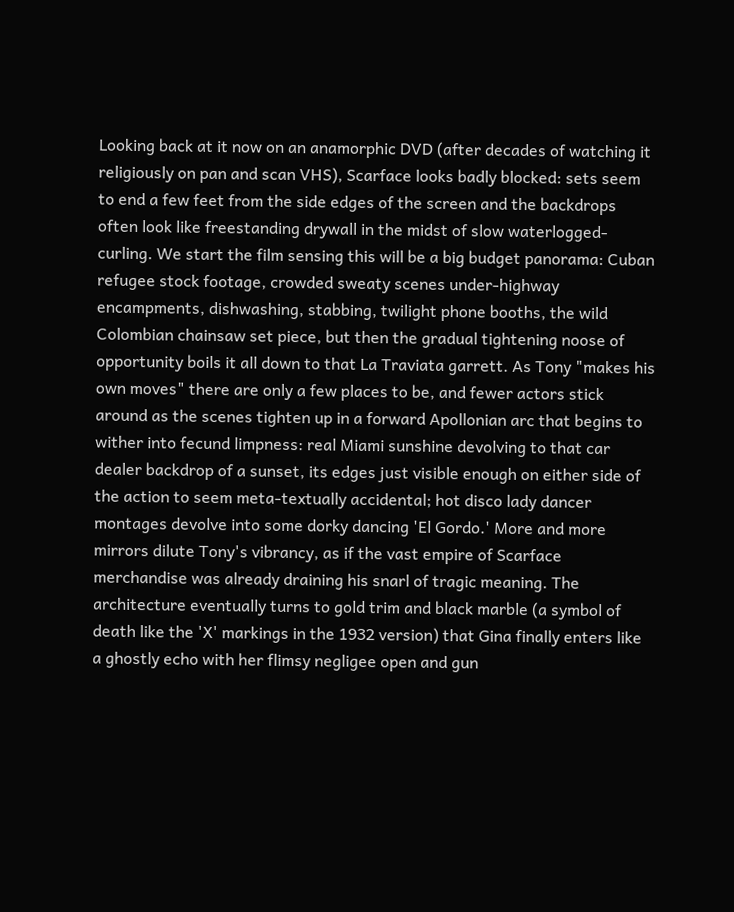Looking back at it now on an anamorphic DVD (after decades of watching it religiously on pan and scan VHS), Scarface looks badly blocked: sets seem to end a few feet from the side edges of the screen and the backdrops often look like freestanding drywall in the midst of slow waterlogged-curling. We start the film sensing this will be a big budget panorama: Cuban refugee stock footage, crowded sweaty scenes under-highway encampments, dishwashing, stabbing, twilight phone booths, the wild Colombian chainsaw set piece, but then the gradual tightening noose of opportunity boils it all down to that La Traviata garrett. As Tony "makes his own moves" there are only a few places to be, and fewer actors stick around as the scenes tighten up in a forward Apollonian arc that begins to wither into fecund limpness: real Miami sunshine devolving to that car dealer backdrop of a sunset, its edges just visible enough on either side of the action to seem meta-textually accidental; hot disco lady dancer montages devolve into some dorky dancing 'El Gordo.' More and more mirrors dilute Tony's vibrancy, as if the vast empire of Scarface merchandise was already draining his snarl of tragic meaning. The architecture eventually turns to gold trim and black marble (a symbol of death like the 'X' markings in the 1932 version) that Gina finally enters like a ghostly echo with her flimsy negligee open and gun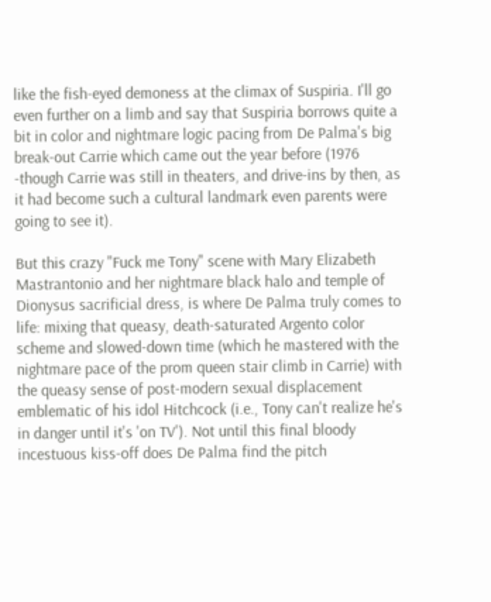like the fish-eyed demoness at the climax of Suspiria. I'll go even further on a limb and say that Suspiria borrows quite a bit in color and nightmare logic pacing from De Palma's big break-out Carrie which came out the year before (1976 -though Carrie was still in theaters, and drive-ins by then, as it had become such a cultural landmark even parents were going to see it).

But this crazy "Fuck me Tony" scene with Mary Elizabeth Mastrantonio and her nightmare black halo and temple of Dionysus sacrificial dress, is where De Palma truly comes to life: mixing that queasy, death-saturated Argento color scheme and slowed-down time (which he mastered with the nightmare pace of the prom queen stair climb in Carrie) with the queasy sense of post-modern sexual displacement emblematic of his idol Hitchcock (i.e., Tony can't realize he's in danger until it's 'on TV'). Not until this final bloody incestuous kiss-off does De Palma find the pitch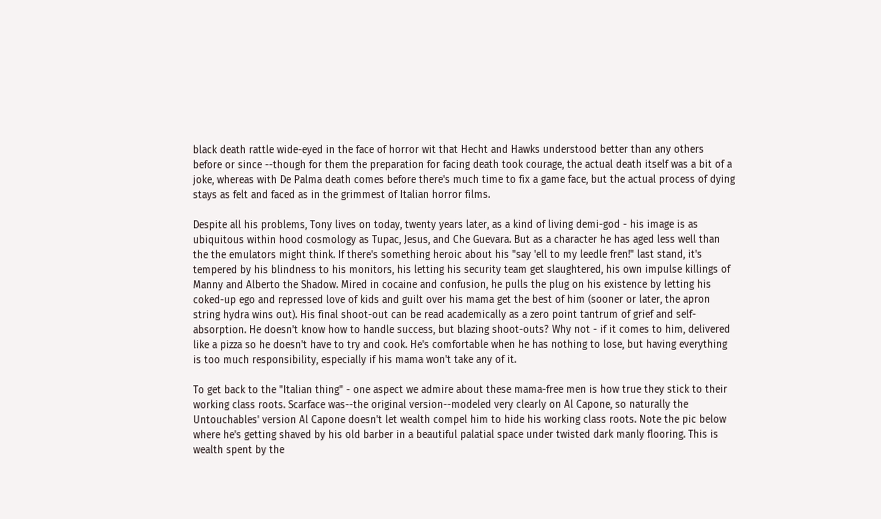black death rattle wide-eyed in the face of horror wit that Hecht and Hawks understood better than any others before or since --though for them the preparation for facing death took courage, the actual death itself was a bit of a joke, whereas with De Palma death comes before there's much time to fix a game face, but the actual process of dying stays as felt and faced as in the grimmest of Italian horror films.

Despite all his problems, Tony lives on today, twenty years later, as a kind of living demi-god - his image is as ubiquitous within hood cosmology as Tupac, Jesus, and Che Guevara. But as a character he has aged less well than the the emulators might think. If there's something heroic about his "say 'ell to my leedle fren!" last stand, it's tempered by his blindness to his monitors, his letting his security team get slaughtered, his own impulse killings of Manny and Alberto the Shadow. Mired in cocaine and confusion, he pulls the plug on his existence by letting his coked-up ego and repressed love of kids and guilt over his mama get the best of him (sooner or later, the apron string hydra wins out). His final shoot-out can be read academically as a zero point tantrum of grief and self-absorption. He doesn't know how to handle success, but blazing shoot-outs? Why not - if it comes to him, delivered like a pizza so he doesn't have to try and cook. He's comfortable when he has nothing to lose, but having everything is too much responsibility, especially if his mama won't take any of it.

To get back to the "Italian thing" - one aspect we admire about these mama-free men is how true they stick to their working class roots. Scarface was--the original version--modeled very clearly on Al Capone, so naturally the Untouchables' version Al Capone doesn't let wealth compel him to hide his working class roots. Note the pic below where he's getting shaved by his old barber in a beautiful palatial space under twisted dark manly flooring. This is wealth spent by the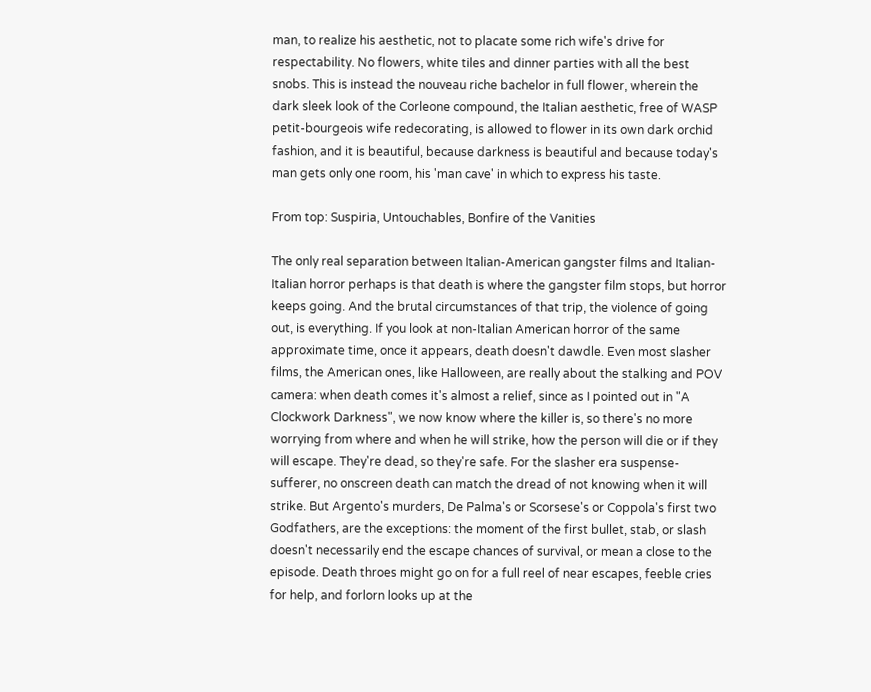man, to realize his aesthetic, not to placate some rich wife's drive for respectability. No flowers, white tiles and dinner parties with all the best snobs. This is instead the nouveau riche bachelor in full flower, wherein the dark sleek look of the Corleone compound, the Italian aesthetic, free of WASP petit-bourgeois wife redecorating, is allowed to flower in its own dark orchid fashion, and it is beautiful, because darkness is beautiful and because today's man gets only one room, his 'man cave' in which to express his taste.

From top: Suspiria, Untouchables, Bonfire of the Vanities

The only real separation between Italian-American gangster films and Italian-Italian horror perhaps is that death is where the gangster film stops, but horror keeps going. And the brutal circumstances of that trip, the violence of going out, is everything. If you look at non-Italian American horror of the same approximate time, once it appears, death doesn't dawdle. Even most slasher films, the American ones, like Halloween, are really about the stalking and POV camera: when death comes it's almost a relief, since as I pointed out in "A Clockwork Darkness", we now know where the killer is, so there's no more worrying from where and when he will strike, how the person will die or if they will escape. They're dead, so they're safe. For the slasher era suspense-sufferer, no onscreen death can match the dread of not knowing when it will strike. But Argento's murders, De Palma's or Scorsese's or Coppola's first two Godfathers, are the exceptions: the moment of the first bullet, stab, or slash doesn't necessarily end the escape chances of survival, or mean a close to the episode. Death throes might go on for a full reel of near escapes, feeble cries for help, and forlorn looks up at the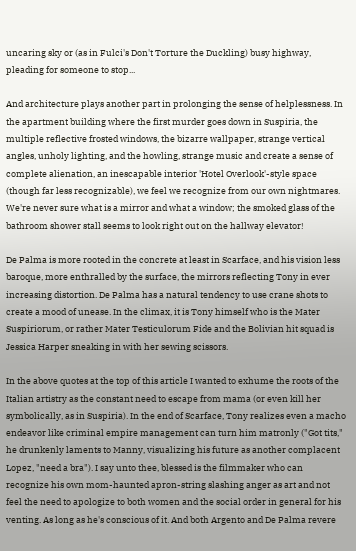uncaring sky or (as in Fulci's Don't Torture the Duckling) busy highway, pleading for someone to stop...

And architecture plays another part in prolonging the sense of helplessness. In the apartment building where the first murder goes down in Suspiria, the multiple reflective frosted windows, the bizarre wallpaper, strange vertical angles, unholy lighting, and the howling, strange music and create a sense of complete alienation, an inescapable interior 'Hotel Overlook'-style space (though far less recognizable), we feel we recognize from our own nightmares. We're never sure what is a mirror and what a window; the smoked glass of the bathroom shower stall seems to look right out on the hallway elevator!

De Palma is more rooted in the concrete at least in Scarface, and his vision less baroque, more enthralled by the surface, the mirrors reflecting Tony in ever increasing distortion. De Palma has a natural tendency to use crane shots to create a mood of unease. In the climax, it is Tony himself who is the Mater Suspiriorum, or rather Mater Testiculorum Fide and the Bolivian hit squad is Jessica Harper sneaking in with her sewing scissors.

In the above quotes at the top of this article I wanted to exhume the roots of the Italian artistry as the constant need to escape from mama (or even kill her symbolically, as in Suspiria). In the end of Scarface, Tony realizes even a macho endeavor like criminal empire management can turn him matronly ("Got tits," he drunkenly laments to Manny, visualizing his future as another complacent Lopez, "need a bra"). I say unto thee, blessed is the filmmaker who can recognize his own mom-haunted apron-string slashing anger as art and not feel the need to apologize to both women and the social order in general for his venting. As long as he's conscious of it. And both Argento and De Palma revere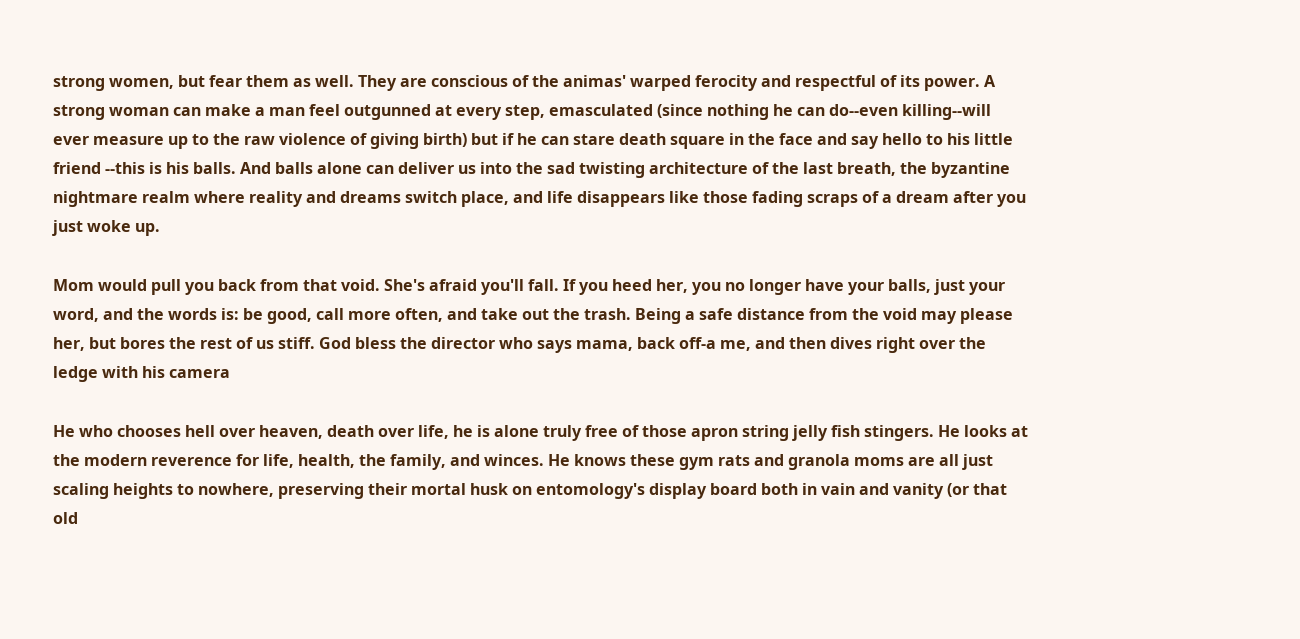strong women, but fear them as well. They are conscious of the animas' warped ferocity and respectful of its power. A strong woman can make a man feel outgunned at every step, emasculated (since nothing he can do--even killing--will ever measure up to the raw violence of giving birth) but if he can stare death square in the face and say hello to his little friend --this is his balls. And balls alone can deliver us into the sad twisting architecture of the last breath, the byzantine nightmare realm where reality and dreams switch place, and life disappears like those fading scraps of a dream after you just woke up.

Mom would pull you back from that void. She's afraid you'll fall. If you heed her, you no longer have your balls, just your word, and the words is: be good, call more often, and take out the trash. Being a safe distance from the void may please her, but bores the rest of us stiff. God bless the director who says mama, back off-a me, and then dives right over the ledge with his camera

He who chooses hell over heaven, death over life, he is alone truly free of those apron string jelly fish stingers. He looks at the modern reverence for life, health, the family, and winces. He knows these gym rats and granola moms are all just scaling heights to nowhere, preserving their mortal husk on entomology's display board both in vain and vanity (or that old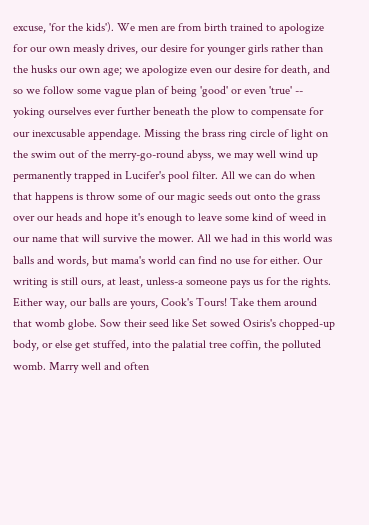excuse, 'for the kids'). We men are from birth trained to apologize for our own measly drives, our desire for younger girls rather than the husks our own age; we apologize even our desire for death, and so we follow some vague plan of being 'good' or even 'true' -- yoking ourselves ever further beneath the plow to compensate for our inexcusable appendage. Missing the brass ring circle of light on the swim out of the merry-go-round abyss, we may well wind up permanently trapped in Lucifer's pool filter. All we can do when that happens is throw some of our magic seeds out onto the grass over our heads and hope it's enough to leave some kind of weed in our name that will survive the mower. All we had in this world was balls and words, but mama's world can find no use for either. Our writing is still ours, at least, unless-a someone pays us for the rights. Either way, our balls are yours, Cook's Tours! Take them around that womb globe. Sow their seed like Set sowed Osiris's chopped-up body, or else get stuffed, into the palatial tree coffin, the polluted womb. Marry well and often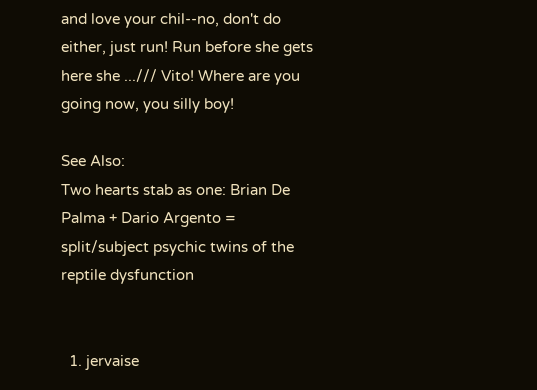and love your chil--no, don't do either, just run! Run before she gets here she .../// Vito! Where are you going now, you silly boy!

See Also:
Two hearts stab as one: Brian De Palma + Dario Argento = split/subject psychic twins of the reptile dysfunction


  1. jervaise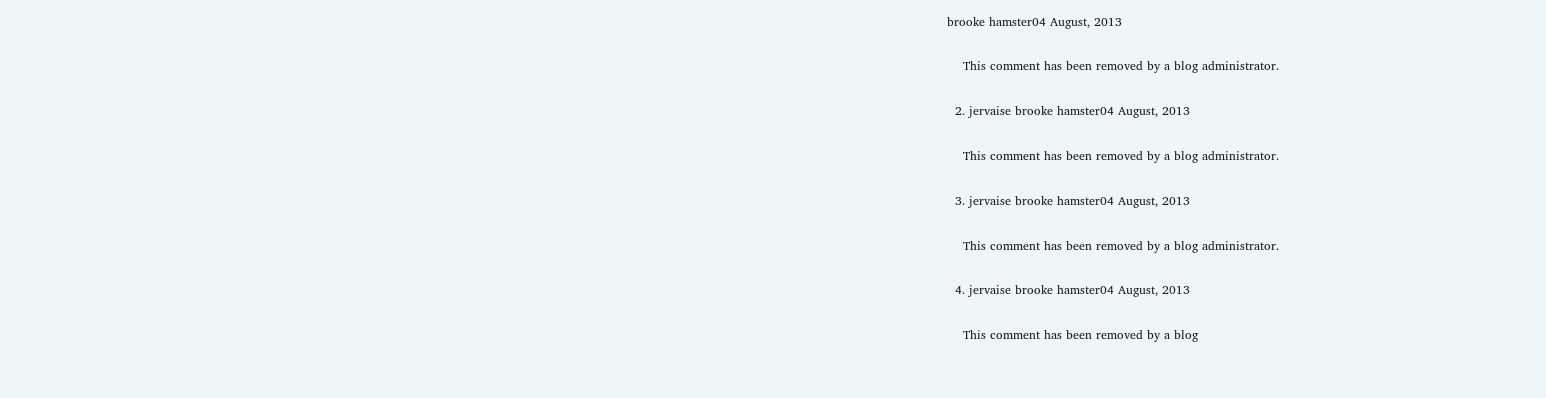brooke hamster04 August, 2013

    This comment has been removed by a blog administrator.

  2. jervaise brooke hamster04 August, 2013

    This comment has been removed by a blog administrator.

  3. jervaise brooke hamster04 August, 2013

    This comment has been removed by a blog administrator.

  4. jervaise brooke hamster04 August, 2013

    This comment has been removed by a blog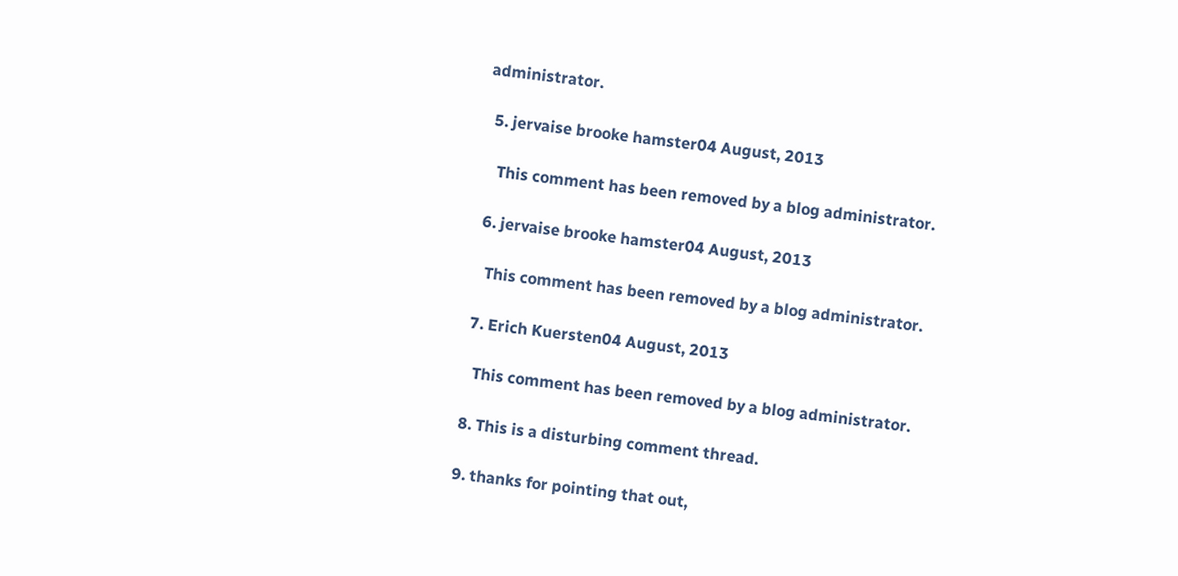administrator.

  5. jervaise brooke hamster04 August, 2013

    This comment has been removed by a blog administrator.

  6. jervaise brooke hamster04 August, 2013

    This comment has been removed by a blog administrator.

  7. Erich Kuersten04 August, 2013

    This comment has been removed by a blog administrator.

  8. This is a disturbing comment thread.

  9. thanks for pointing that out,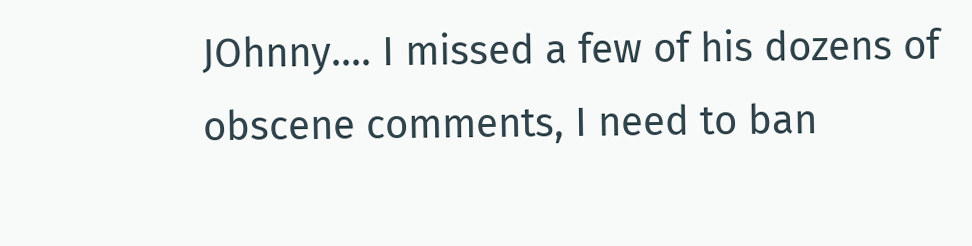JOhnny.... I missed a few of his dozens of obscene comments, I need to ban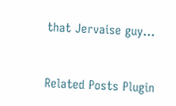that Jervaise guy...


Related Posts Plugin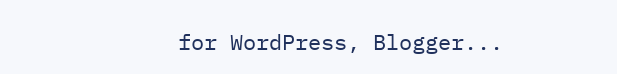for WordPress, Blogger...